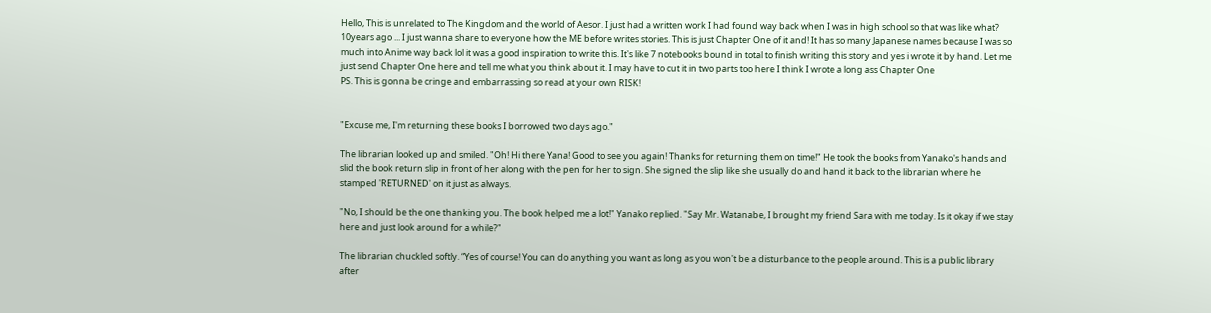Hello, This is unrelated to The Kingdom and the world of Aesor. I just had a written work I had found way back when I was in high school so that was like what? 10years ago ... I just wanna share to everyone how the ME before writes stories. This is just Chapter One of it and! It has so many Japanese names because I was so much into Anime way back lol it was a good inspiration to write this. It's like 7 notebooks bound in total to finish writing this story and yes i wrote it by hand. Let me just send Chapter One here and tell me what you think about it. I may have to cut it in two parts too here I think I wrote a long ass Chapter One
PS. This is gonna be cringe and embarrassing so read at your own RISK!


"Excuse me, I'm returning these books I borrowed two days ago."

The librarian looked up and smiled. "Oh! Hi there Yana! Good to see you again! Thanks for returning them on time!" He took the books from Yanako's hands and slid the book return slip in front of her along with the pen for her to sign. She signed the slip like she usually do and hand it back to the librarian where he stamped 'RETURNED' on it just as always.

"No, I should be the one thanking you. The book helped me a lot!" Yanako replied. "Say Mr. Watanabe, I brought my friend Sara with me today. Is it okay if we stay here and just look around for a while?"

The librarian chuckled softly. “Yes of course! You can do anything you want as long as you won't be a disturbance to the people around. This is a public library after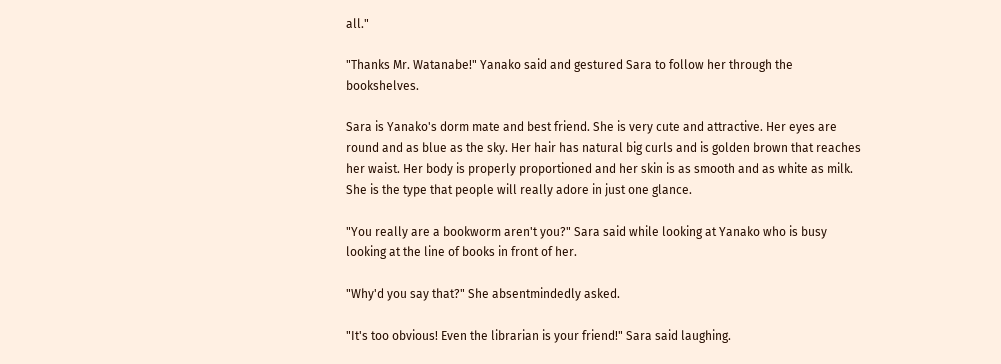all."

"Thanks Mr. Watanabe!" Yanako said and gestured Sara to follow her through the bookshelves.

Sara is Yanako's dorm mate and best friend. She is very cute and attractive. Her eyes are round and as blue as the sky. Her hair has natural big curls and is golden brown that reaches her waist. Her body is properly proportioned and her skin is as smooth and as white as milk. She is the type that people will really adore in just one glance.

"You really are a bookworm aren't you?" Sara said while looking at Yanako who is busy looking at the line of books in front of her.

"Why'd you say that?" She absentmindedly asked.

"It's too obvious! Even the librarian is your friend!" Sara said laughing.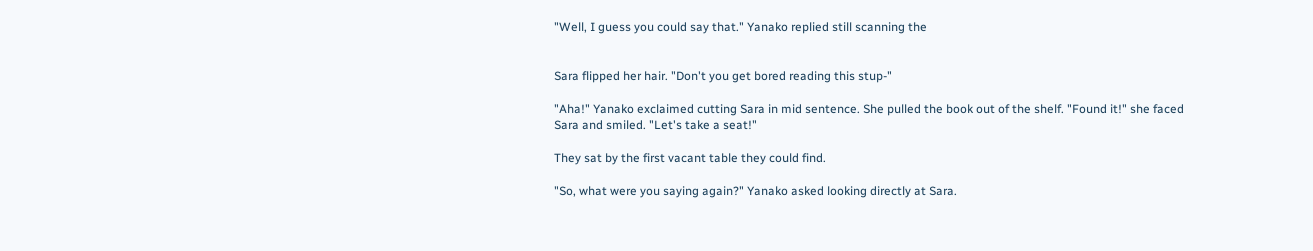"Well, I guess you could say that." Yanako replied still scanning the


Sara flipped her hair. "Don't you get bored reading this stup-"

"Aha!" Yanako exclaimed cutting Sara in mid sentence. She pulled the book out of the shelf. "Found it!" she faced Sara and smiled. "Let's take a seat!"

They sat by the first vacant table they could find.

"So, what were you saying again?" Yanako asked looking directly at Sara.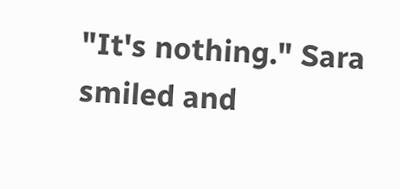"It's nothing." Sara smiled and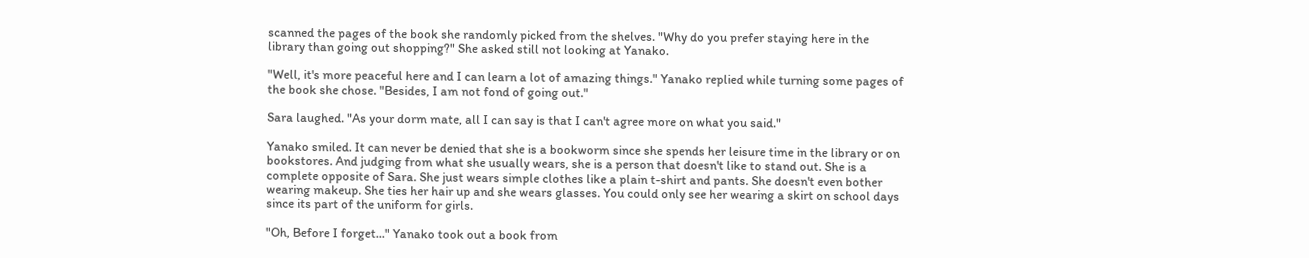scanned the pages of the book she randomly picked from the shelves. "Why do you prefer staying here in the library than going out shopping?" She asked still not looking at Yanako.

"Well, it's more peaceful here and I can learn a lot of amazing things." Yanako replied while turning some pages of the book she chose. "Besides, I am not fond of going out."

Sara laughed. "As your dorm mate, all I can say is that I can't agree more on what you said."

Yanako smiled. It can never be denied that she is a bookworm since she spends her leisure time in the library or on bookstores. And judging from what she usually wears, she is a person that doesn't like to stand out. She is a complete opposite of Sara. She just wears simple clothes like a plain t-shirt and pants. She doesn't even bother wearing makeup. She ties her hair up and she wears glasses. You could only see her wearing a skirt on school days since its part of the uniform for girls.

"Oh, Before I forget..." Yanako took out a book from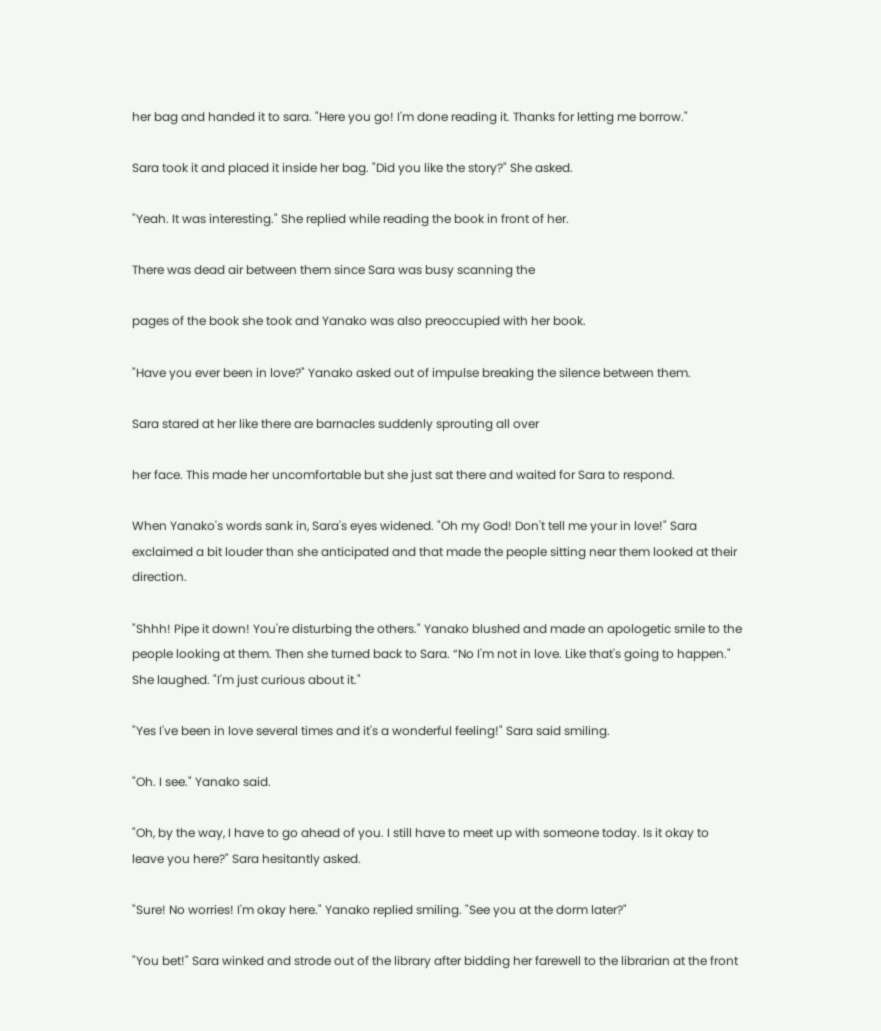her bag and handed it to sara. "Here you go! I'm done reading it. Thanks for letting me borrow."

Sara took it and placed it inside her bag. "Did you like the story?" She asked.

"Yeah. It was interesting." She replied while reading the book in front of her.

There was dead air between them since Sara was busy scanning the

pages of the book she took and Yanako was also preoccupied with her book.

"Have you ever been in love?" Yanako asked out of impulse breaking the silence between them.

Sara stared at her like there are barnacles suddenly sprouting all over

her face. This made her uncomfortable but she just sat there and waited for Sara to respond.

When Yanako's words sank in, Sara's eyes widened. "Oh my God! Don't tell me your in love!" Sara exclaimed a bit louder than she anticipated and that made the people sitting near them looked at their direction.

"Shhh! Pipe it down! You're disturbing the others." Yanako blushed and made an apologetic smile to the people looking at them. Then she turned back to Sara. “No I'm not in love. Like that's going to happen." She laughed. "I'm just curious about it."

"Yes I've been in love several times and it's a wonderful feeling!" Sara said smiling.

"Oh. I see." Yanako said.

"Oh, by the way, I have to go ahead of you. I still have to meet up with someone today. Is it okay to leave you here?" Sara hesitantly asked.

"Sure! No worries! I'm okay here." Yanako replied smiling. "See you at the dorm later?"

"You bet!" Sara winked and strode out of the library after bidding her farewell to the librarian at the front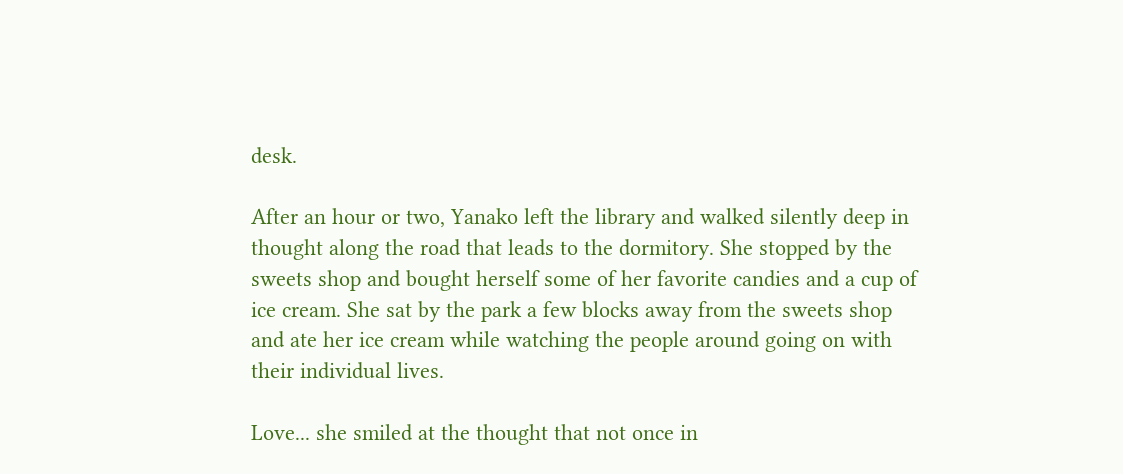desk.

After an hour or two, Yanako left the library and walked silently deep in thought along the road that leads to the dormitory. She stopped by the sweets shop and bought herself some of her favorite candies and a cup of ice cream. She sat by the park a few blocks away from the sweets shop and ate her ice cream while watching the people around going on with their individual lives.

Love... she smiled at the thought that not once in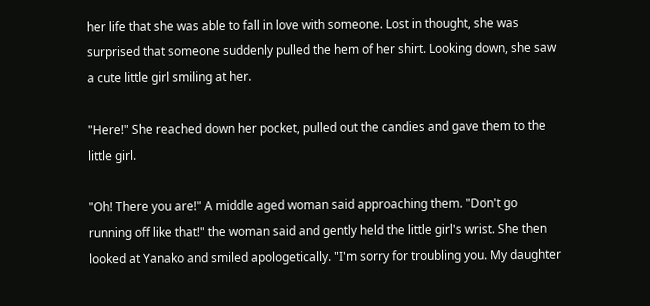her life that she was able to fall in love with someone. Lost in thought, she was surprised that someone suddenly pulled the hem of her shirt. Looking down, she saw a cute little girl smiling at her.

"Here!" She reached down her pocket, pulled out the candies and gave them to the little girl.

"Oh! There you are!" A middle aged woman said approaching them. "Don't go running off like that!" the woman said and gently held the little girl's wrist. She then looked at Yanako and smiled apologetically. "I'm sorry for troubling you. My daughter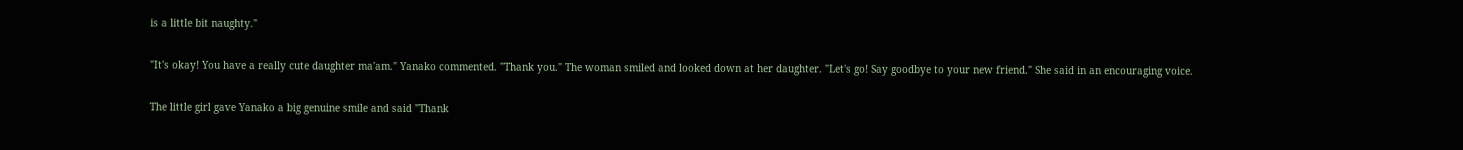is a little bit naughty."

"It's okay! You have a really cute daughter ma'am." Yanako commented. "Thank you." The woman smiled and looked down at her daughter. "Let's go! Say goodbye to your new friend." She said in an encouraging voice.

The little girl gave Yanako a big genuine smile and said "Thank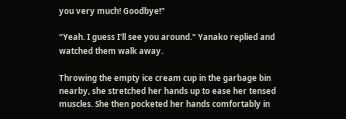you very much! Goodbye!"

"Yeah. I guess I'll see you around." Yanako replied and watched them walk away.

Throwing the empty ice cream cup in the garbage bin nearby, she stretched her hands up to ease her tensed muscles. She then pocketed her hands comfortably in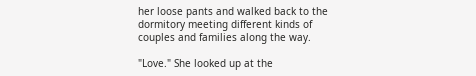her loose pants and walked back to the dormitory meeting different kinds of couples and families along the way.

"Love." She looked up at the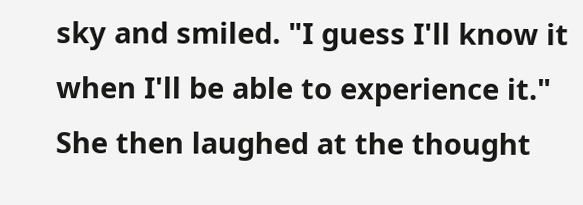sky and smiled. "I guess I'll know it when I'll be able to experience it." She then laughed at the thought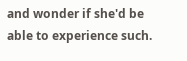and wonder if she'd be able to experience such.